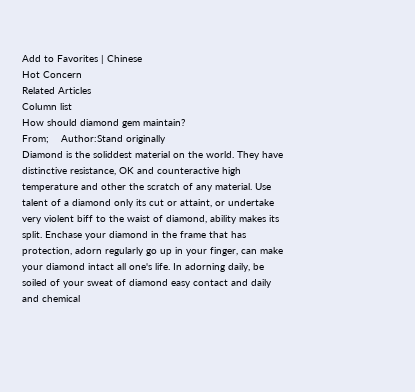Add to Favorites | Chinese
Hot Concern
Related Articles
Column list
How should diamond gem maintain?
From;    Author:Stand originally
Diamond is the soliddest material on the world. They have distinctive resistance, OK and counteractive high temperature and other the scratch of any material. Use talent of a diamond only its cut or attaint, or undertake very violent biff to the waist of diamond, ability makes its split. Enchase your diamond in the frame that has protection, adorn regularly go up in your finger, can make your diamond intact all one's life. In adorning daily, be soiled of your sweat of diamond easy contact and daily and chemical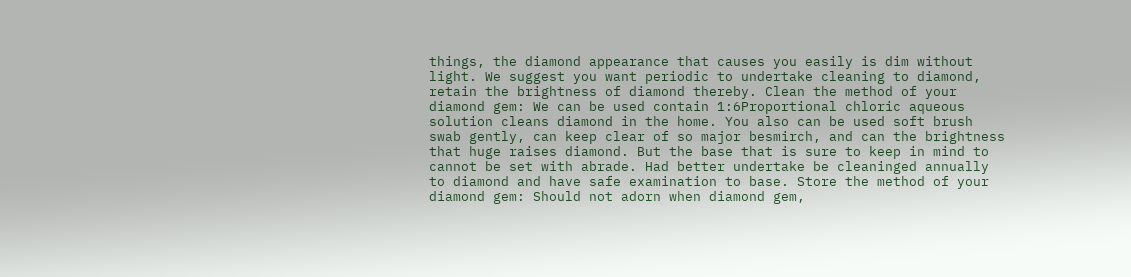things, the diamond appearance that causes you easily is dim without light. We suggest you want periodic to undertake cleaning to diamond, retain the brightness of diamond thereby. Clean the method of your diamond gem: We can be used contain 1:6Proportional chloric aqueous solution cleans diamond in the home. You also can be used soft brush swab gently, can keep clear of so major besmirch, and can the brightness that huge raises diamond. But the base that is sure to keep in mind to cannot be set with abrade. Had better undertake be cleaninged annually to diamond and have safe examination to base. Store the method of your diamond gem: Should not adorn when diamond gem,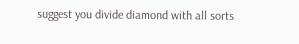suggest you divide diamond with all sorts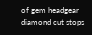of gem headgear diamond cut stops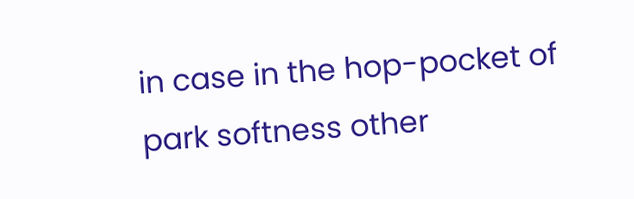in case in the hop-pocket of park softness other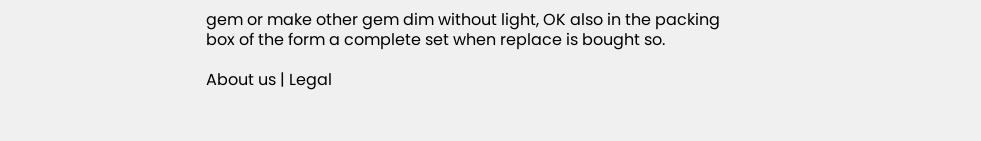gem or make other gem dim without light, OK also in the packing box of the form a complete set when replace is bought so.

About us | Legal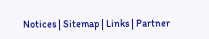Notices | Sitemap | Links | Partner